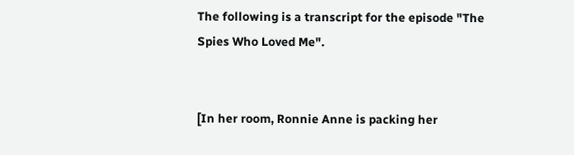The following is a transcript for the episode "The Spies Who Loved Me".


[In her room, Ronnie Anne is packing her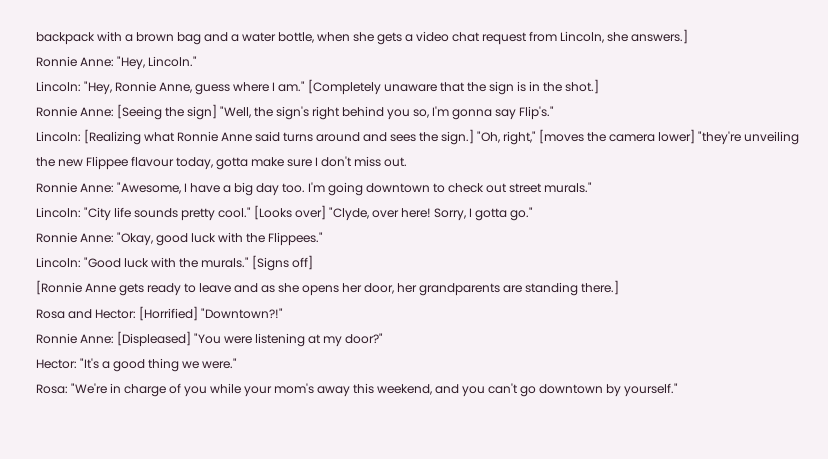backpack with a brown bag and a water bottle, when she gets a video chat request from Lincoln, she answers.]
Ronnie Anne: "Hey, Lincoln."
Lincoln: "Hey, Ronnie Anne, guess where I am." [Completely unaware that the sign is in the shot.]
Ronnie Anne: [Seeing the sign] "Well, the sign's right behind you so, I'm gonna say Flip's."
Lincoln: [Realizing what Ronnie Anne said turns around and sees the sign.] "Oh, right," [moves the camera lower] "they're unveiling the new Flippee flavour today, gotta make sure I don't miss out.
Ronnie Anne: "Awesome, I have a big day too. I'm going downtown to check out street murals."
Lincoln: "City life sounds pretty cool." [Looks over] "Clyde, over here! Sorry, I gotta go."
Ronnie Anne: "Okay, good luck with the Flippees."
Lincoln: "Good luck with the murals." [Signs off]
[Ronnie Anne gets ready to leave and as she opens her door, her grandparents are standing there.]
Rosa and Hector: [Horrified] "Downtown?!"
Ronnie Anne: [Displeased] "You were listening at my door?"
Hector: "It's a good thing we were."
Rosa: "We're in charge of you while your mom's away this weekend, and you can't go downtown by yourself."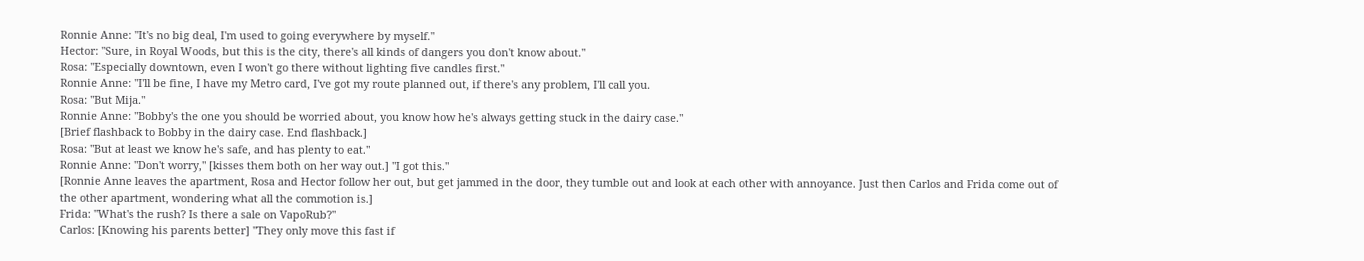Ronnie Anne: "It's no big deal, I'm used to going everywhere by myself."
Hector: "Sure, in Royal Woods, but this is the city, there's all kinds of dangers you don't know about."
Rosa: "Especially downtown, even I won't go there without lighting five candles first."
Ronnie Anne: "I'll be fine, I have my Metro card, I've got my route planned out, if there's any problem, I'll call you.
Rosa: "But Mija."
Ronnie Anne: "Bobby's the one you should be worried about, you know how he's always getting stuck in the dairy case."
[Brief flashback to Bobby in the dairy case. End flashback.]
Rosa: "But at least we know he's safe, and has plenty to eat."
Ronnie Anne: "Don't worry," [kisses them both on her way out.] "I got this."
[Ronnie Anne leaves the apartment, Rosa and Hector follow her out, but get jammed in the door, they tumble out and look at each other with annoyance. Just then Carlos and Frida come out of the other apartment, wondering what all the commotion is.]
Frida: "What's the rush? Is there a sale on VapoRub?"
Carlos: [Knowing his parents better] "They only move this fast if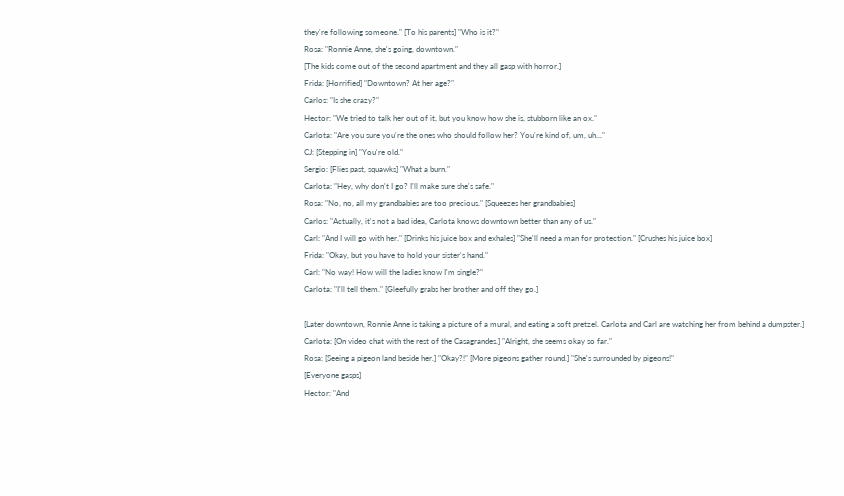they're following someone." [To his parents] "Who is it?"
Rosa: "Ronnie Anne, she's going, downtown."
[The kids come out of the second apartment and they all gasp with horror.]
Frida: [Horrified] "Downtown? At her age?"
Carlos: "Is she crazy?"
Hector: "We tried to talk her out of it, but you know how she is, stubborn like an ox."
Carlota: "Are you sure you're the ones who should follow her? You're kind of, um, uh..."
CJ: [Stepping in] "You're old."
Sergio: [Flies past, squawks] "What a burn."
Carlota: "Hey, why don't I go? I'll make sure she's safe."
Rosa: "No, no, all my grandbabies are too precious." [Squeezes her grandbabies]
Carlos: "Actually, it's not a bad idea, Carlota knows downtown better than any of us."
Carl: "And I will go with her." [Drinks his juice box and exhales] "She'll need a man for protection." [Crushes his juice box]
Frida: "Okay, but you have to hold your sister's hand."
Carl: "No way! How will the ladies know I'm single?"
Carlota: "I'll tell them." [Gleefully grabs her brother and off they go.]

[Later downtown, Ronnie Anne is taking a picture of a mural, and eating a soft pretzel. Carlota and Carl are watching her from behind a dumpster.]
Carlota: [On video chat with the rest of the Casagrandes.] "Alright, she seems okay so far."
Rosa: [Seeing a pigeon land beside her.] "Okay?!" [More pigeons gather round.] "She's surrounded by pigeons!"
[Everyone gasps]
Hector: "And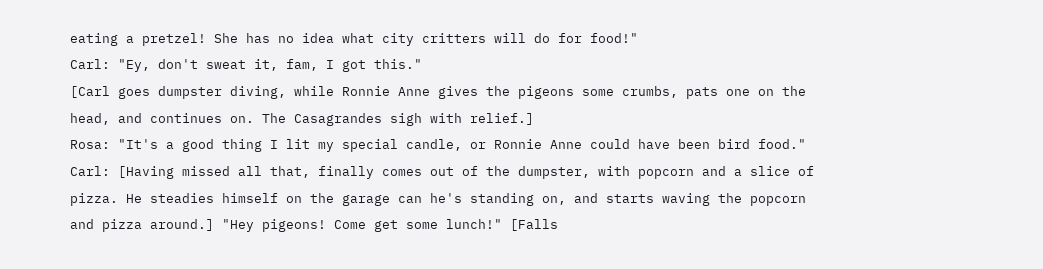eating a pretzel! She has no idea what city critters will do for food!"
Carl: "Ey, don't sweat it, fam, I got this."
[Carl goes dumpster diving, while Ronnie Anne gives the pigeons some crumbs, pats one on the head, and continues on. The Casagrandes sigh with relief.]
Rosa: "It's a good thing I lit my special candle, or Ronnie Anne could have been bird food."
Carl: [Having missed all that, finally comes out of the dumpster, with popcorn and a slice of pizza. He steadies himself on the garage can he's standing on, and starts waving the popcorn and pizza around.] "Hey pigeons! Come get some lunch!" [Falls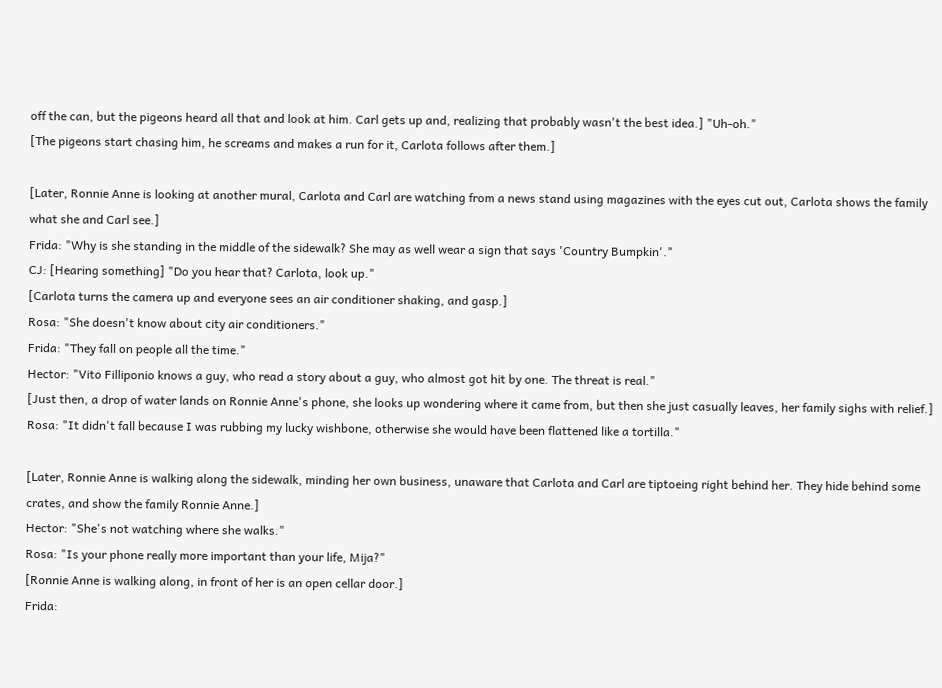off the can, but the pigeons heard all that and look at him. Carl gets up and, realizing that probably wasn't the best idea.] "Uh-oh."
[The pigeons start chasing him, he screams and makes a run for it, Carlota follows after them.]

[Later, Ronnie Anne is looking at another mural, Carlota and Carl are watching from a news stand using magazines with the eyes cut out, Carlota shows the family what she and Carl see.]
Frida: "Why is she standing in the middle of the sidewalk? She may as well wear a sign that says 'Country Bumpkin'."
CJ: [Hearing something] "Do you hear that? Carlota, look up."
[Carlota turns the camera up and everyone sees an air conditioner shaking, and gasp.]
Rosa: "She doesn't know about city air conditioners."
Frida: "They fall on people all the time."
Hector: "Vito Filliponio knows a guy, who read a story about a guy, who almost got hit by one. The threat is real."
[Just then, a drop of water lands on Ronnie Anne's phone, she looks up wondering where it came from, but then she just casually leaves, her family sighs with relief.]
Rosa: "It didn't fall because I was rubbing my lucky wishbone, otherwise she would have been flattened like a tortilla."

[Later, Ronnie Anne is walking along the sidewalk, minding her own business, unaware that Carlota and Carl are tiptoeing right behind her. They hide behind some crates, and show the family Ronnie Anne.]
Hector: "She's not watching where she walks."
Rosa: "Is your phone really more important than your life, Mija?"
[Ronnie Anne is walking along, in front of her is an open cellar door.]
Frida: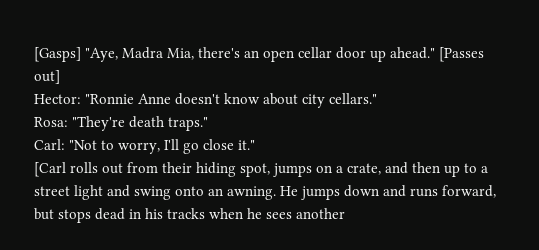[Gasps] "Aye, Madra Mia, there's an open cellar door up ahead." [Passes out]
Hector: "Ronnie Anne doesn't know about city cellars."
Rosa: "They're death traps."
Carl: "Not to worry, I'll go close it."
[Carl rolls out from their hiding spot, jumps on a crate, and then up to a street light and swing onto an awning. He jumps down and runs forward, but stops dead in his tracks when he sees another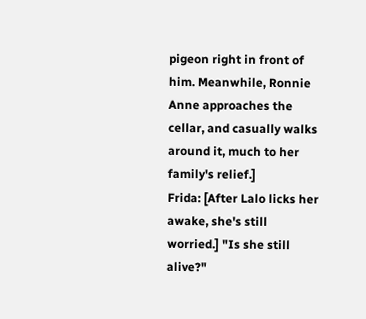pigeon right in front of him. Meanwhile, Ronnie Anne approaches the cellar, and casually walks around it, much to her family's relief.]
Frida: [After Lalo licks her awake, she's still worried.] "Is she still alive?"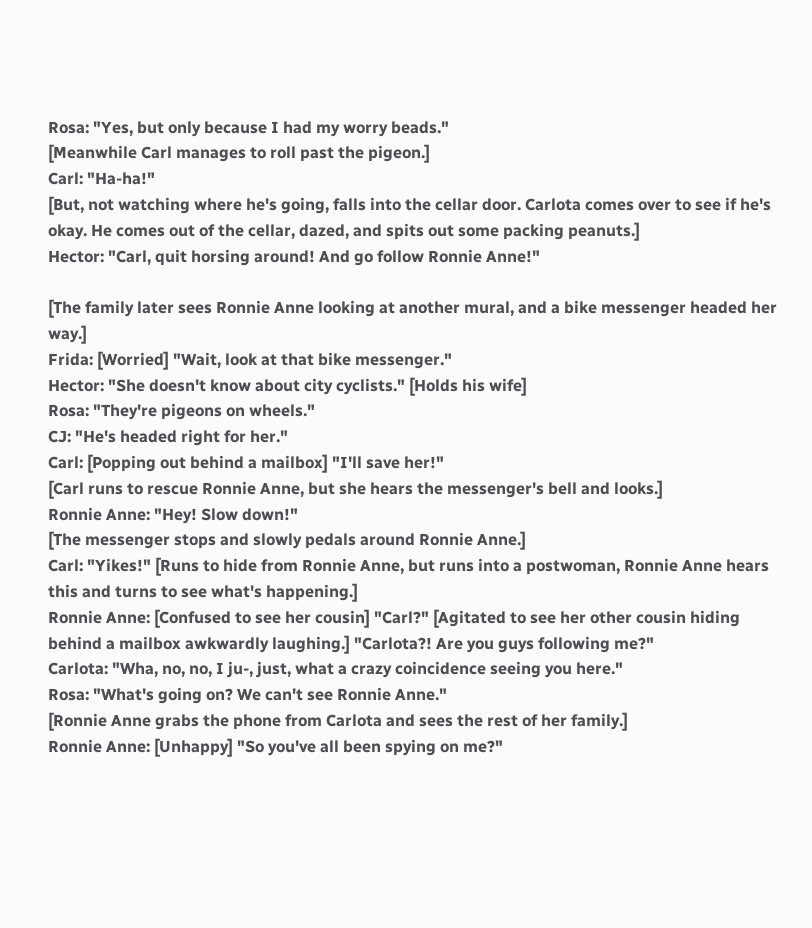Rosa: "Yes, but only because I had my worry beads."
[Meanwhile Carl manages to roll past the pigeon.]
Carl: "Ha-ha!"
[But, not watching where he's going, falls into the cellar door. Carlota comes over to see if he's okay. He comes out of the cellar, dazed, and spits out some packing peanuts.]
Hector: "Carl, quit horsing around! And go follow Ronnie Anne!"

[The family later sees Ronnie Anne looking at another mural, and a bike messenger headed her way.]
Frida: [Worried] "Wait, look at that bike messenger."
Hector: "She doesn't know about city cyclists." [Holds his wife]
Rosa: "They're pigeons on wheels."
CJ: "He's headed right for her."
Carl: [Popping out behind a mailbox] "I'll save her!"
[Carl runs to rescue Ronnie Anne, but she hears the messenger's bell and looks.]
Ronnie Anne: "Hey! Slow down!"
[The messenger stops and slowly pedals around Ronnie Anne.]
Carl: "Yikes!" [Runs to hide from Ronnie Anne, but runs into a postwoman, Ronnie Anne hears this and turns to see what's happening.]
Ronnie Anne: [Confused to see her cousin] "Carl?" [Agitated to see her other cousin hiding behind a mailbox awkwardly laughing.] "Carlota?! Are you guys following me?"
Carlota: "Wha, no, no, I ju-, just, what a crazy coincidence seeing you here."
Rosa: "What's going on? We can't see Ronnie Anne."
[Ronnie Anne grabs the phone from Carlota and sees the rest of her family.]
Ronnie Anne: [Unhappy] "So you've all been spying on me?"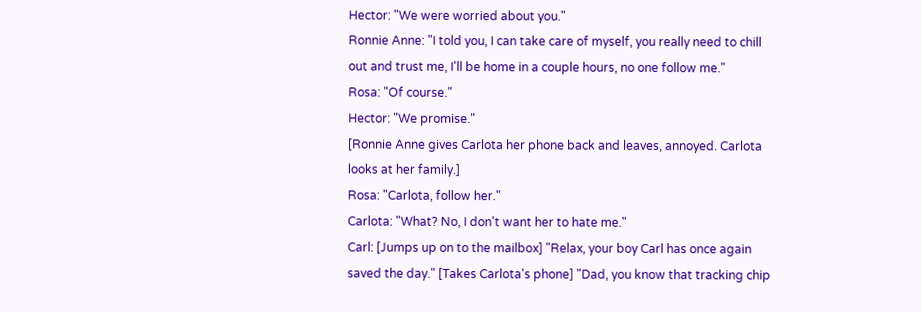Hector: "We were worried about you."
Ronnie Anne: "I told you, I can take care of myself, you really need to chill out and trust me, I'll be home in a couple hours, no one follow me."
Rosa: "Of course."
Hector: "We promise."
[Ronnie Anne gives Carlota her phone back and leaves, annoyed. Carlota looks at her family.]
Rosa: "Carlota, follow her."
Carlota: "What? No, I don't want her to hate me."
Carl: [Jumps up on to the mailbox] "Relax, your boy Carl has once again saved the day." [Takes Carlota's phone] "Dad, you know that tracking chip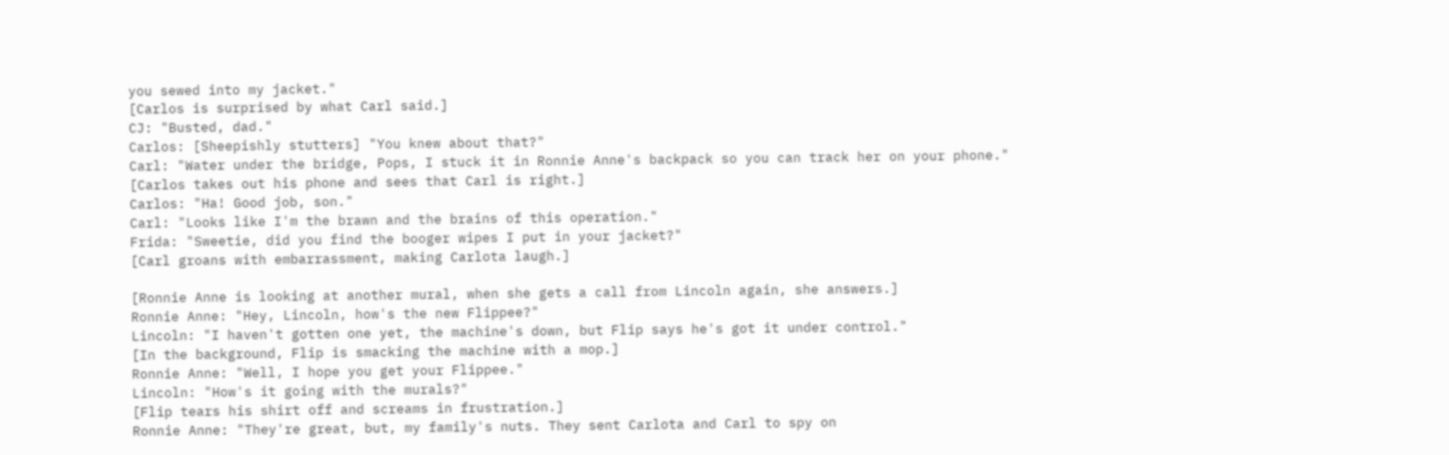you sewed into my jacket."
[Carlos is surprised by what Carl said.]
CJ: "Busted, dad."
Carlos: [Sheepishly stutters] "You knew about that?"
Carl: "Water under the bridge, Pops, I stuck it in Ronnie Anne's backpack so you can track her on your phone."
[Carlos takes out his phone and sees that Carl is right.]
Carlos: "Ha! Good job, son."
Carl: "Looks like I'm the brawn and the brains of this operation."
Frida: "Sweetie, did you find the booger wipes I put in your jacket?"
[Carl groans with embarrassment, making Carlota laugh.]

[Ronnie Anne is looking at another mural, when she gets a call from Lincoln again, she answers.]
Ronnie Anne: "Hey, Lincoln, how's the new Flippee?"
Lincoln: "I haven't gotten one yet, the machine's down, but Flip says he's got it under control."
[In the background, Flip is smacking the machine with a mop.]
Ronnie Anne: "Well, I hope you get your Flippee."
Lincoln: "How's it going with the murals?"
[Flip tears his shirt off and screams in frustration.]
Ronnie Anne: "They're great, but, my family's nuts. They sent Carlota and Carl to spy on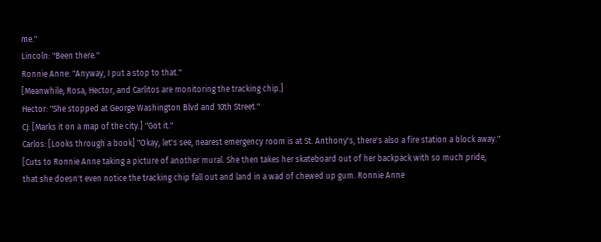me."
Lincoln: "Been there."
Ronnie Anne: "Anyway, I put a stop to that."
[Meanwhile, Rosa, Hector, and Carlitos are monitoring the tracking chip.]
Hector: "She stopped at George Washington Blvd and 10th Street."
CJ: [Marks it on a map of the city.] "Got it."
Carlos: [Looks through a book] "Okay, let's see, nearest emergency room is at St. Anthony's, there's also a fire station a block away."
[Cuts to Ronnie Anne taking a picture of another mural. She then takes her skateboard out of her backpack with so much pride, that she doesn't even notice the tracking chip fall out and land in a wad of chewed up gum. Ronnie Anne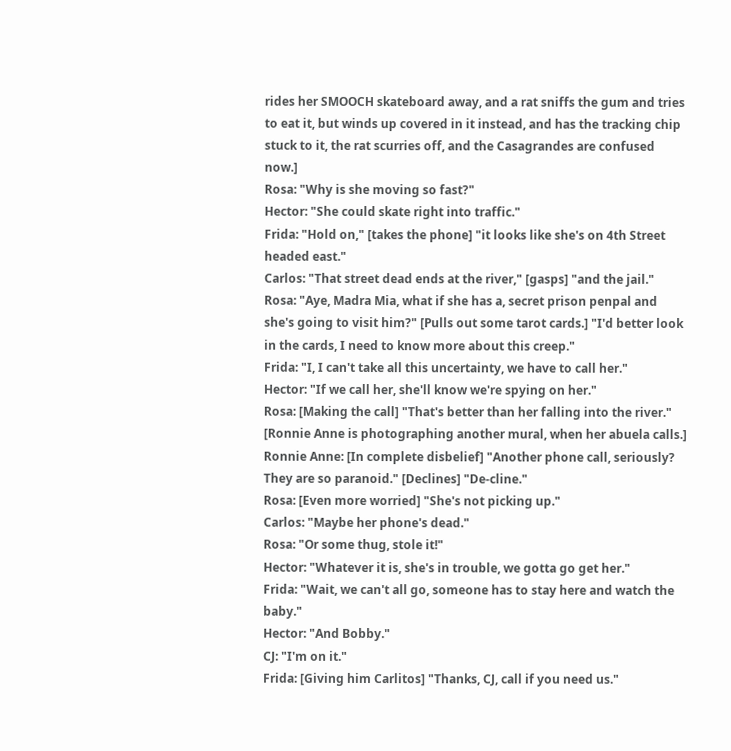rides her SMOOCH skateboard away, and a rat sniffs the gum and tries to eat it, but winds up covered in it instead, and has the tracking chip stuck to it, the rat scurries off, and the Casagrandes are confused now.]
Rosa: "Why is she moving so fast?"
Hector: "She could skate right into traffic."
Frida: "Hold on," [takes the phone] "it looks like she's on 4th Street headed east."
Carlos: "That street dead ends at the river," [gasps] "and the jail."
Rosa: "Aye, Madra Mia, what if she has a, secret prison penpal and she's going to visit him?" [Pulls out some tarot cards.] "I'd better look in the cards, I need to know more about this creep."
Frida: "I, I can't take all this uncertainty, we have to call her."
Hector: "If we call her, she'll know we're spying on her."
Rosa: [Making the call] "That's better than her falling into the river."
[Ronnie Anne is photographing another mural, when her abuela calls.]
Ronnie Anne: [In complete disbelief] "Another phone call, seriously? They are so paranoid." [Declines] "De-cline."
Rosa: [Even more worried] "She's not picking up."
Carlos: "Maybe her phone's dead."
Rosa: "Or some thug, stole it!"
Hector: "Whatever it is, she's in trouble, we gotta go get her."
Frida: "Wait, we can't all go, someone has to stay here and watch the baby."
Hector: "And Bobby."
CJ: "I'm on it."
Frida: [Giving him Carlitos] "Thanks, CJ, call if you need us."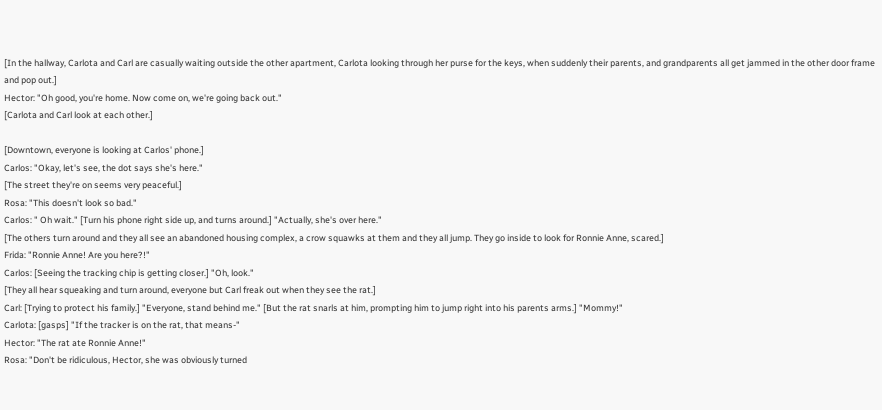[In the hallway, Carlota and Carl are casually waiting outside the other apartment, Carlota looking through her purse for the keys, when suddenly their parents, and grandparents all get jammed in the other door frame and pop out.]
Hector: "Oh good, you're home. Now come on, we're going back out."
[Carlota and Carl look at each other.]

[Downtown, everyone is looking at Carlos' phone.]
Carlos: "Okay, let's see, the dot says she's here."
[The street they're on seems very peaceful.]
Rosa: "This doesn't look so bad."
Carlos: " Oh wait." [Turn his phone right side up, and turns around.] "Actually, she's over here."
[The others turn around and they all see an abandoned housing complex, a crow squawks at them and they all jump. They go inside to look for Ronnie Anne, scared.]
Frida: "Ronnie Anne! Are you here?!"
Carlos: [Seeing the tracking chip is getting closer.] "Oh, look."
[They all hear squeaking and turn around, everyone but Carl freak out when they see the rat.]
Carl: [Trying to protect his family.] "Everyone, stand behind me." [But the rat snarls at him, prompting him to jump right into his parents arms.] "Mommy!"
Carlota: [gasps] "If the tracker is on the rat, that means-"
Hector: "The rat ate Ronnie Anne!"
Rosa: "Don't be ridiculous, Hector, she was obviously turned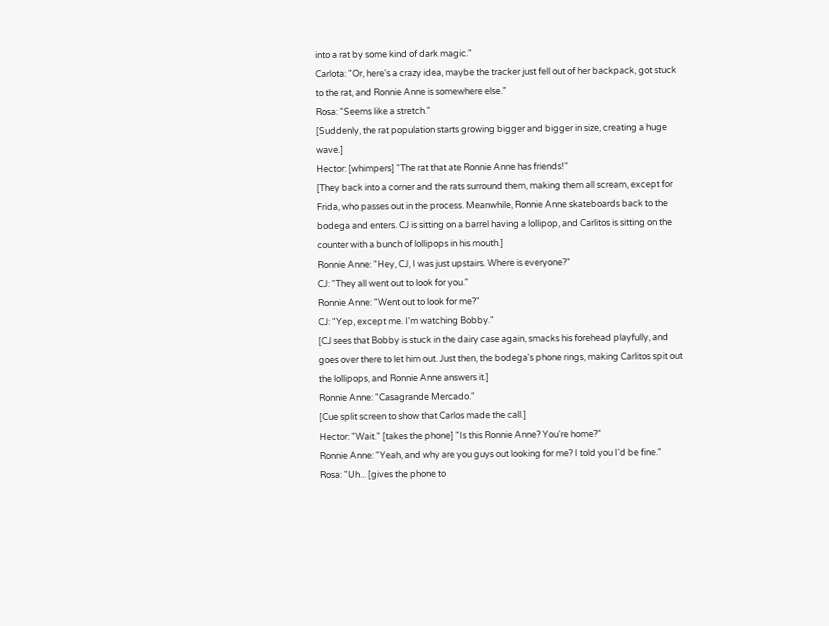into a rat by some kind of dark magic."
Carlota: "Or, here's a crazy idea, maybe the tracker just fell out of her backpack, got stuck to the rat, and Ronnie Anne is somewhere else."
Rosa: "Seems like a stretch."
[Suddenly, the rat population starts growing bigger and bigger in size, creating a huge wave.]
Hector: [whimpers] "The rat that ate Ronnie Anne has friends!"
[They back into a corner and the rats surround them, making them all scream, except for Frida, who passes out in the process. Meanwhile, Ronnie Anne skateboards back to the bodega and enters. CJ is sitting on a barrel having a lollipop, and Carlitos is sitting on the counter with a bunch of lollipops in his mouth.]
Ronnie Anne: "Hey, CJ, I was just upstairs. Where is everyone?"
CJ: "They all went out to look for you."
Ronnie Anne: "Went out to look for me?"
CJ: "Yep, except me. I'm watching Bobby."
[CJ sees that Bobby is stuck in the dairy case again, smacks his forehead playfully, and goes over there to let him out. Just then, the bodega's phone rings, making Carlitos spit out the lollipops, and Ronnie Anne answers it.]
Ronnie Anne: "Casagrande Mercado."
[Cue split screen to show that Carlos made the call.]
Hector: "Wait." [takes the phone] "Is this Ronnie Anne? You're home?"
Ronnie Anne: "Yeah, and why are you guys out looking for me? I told you I'd be fine."
Rosa: "Uh... [gives the phone to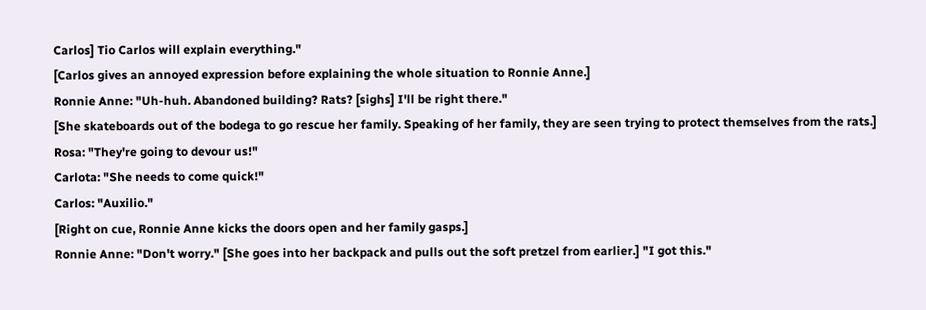Carlos] Tio Carlos will explain everything."
[Carlos gives an annoyed expression before explaining the whole situation to Ronnie Anne.]
Ronnie Anne: "Uh-huh. Abandoned building? Rats? [sighs] I'll be right there."
[She skateboards out of the bodega to go rescue her family. Speaking of her family, they are seen trying to protect themselves from the rats.]
Rosa: "They're going to devour us!"
Carlota: "She needs to come quick!"
Carlos: "Auxilio."
[Right on cue, Ronnie Anne kicks the doors open and her family gasps.]
Ronnie Anne: "Don't worry." [She goes into her backpack and pulls out the soft pretzel from earlier.] "I got this."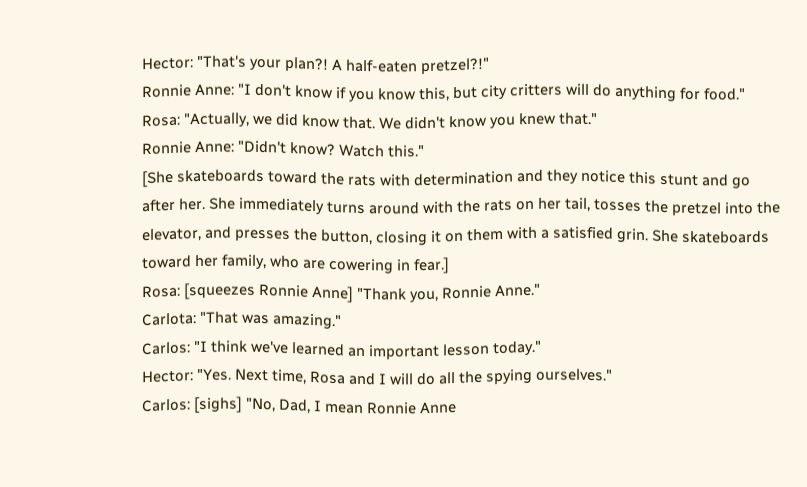Hector: "That's your plan?! A half-eaten pretzel?!"
Ronnie Anne: "I don't know if you know this, but city critters will do anything for food."
Rosa: "Actually, we did know that. We didn't know you knew that."
Ronnie Anne: "Didn't know? Watch this."
[She skateboards toward the rats with determination and they notice this stunt and go after her. She immediately turns around with the rats on her tail, tosses the pretzel into the elevator, and presses the button, closing it on them with a satisfied grin. She skateboards toward her family, who are cowering in fear.]
Rosa: [squeezes Ronnie Anne] "Thank you, Ronnie Anne."
Carlota: "That was amazing."
Carlos: "I think we've learned an important lesson today."
Hector: "Yes. Next time, Rosa and I will do all the spying ourselves."
Carlos: [sighs] "No, Dad, I mean Ronnie Anne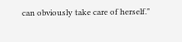can obviously take care of herself."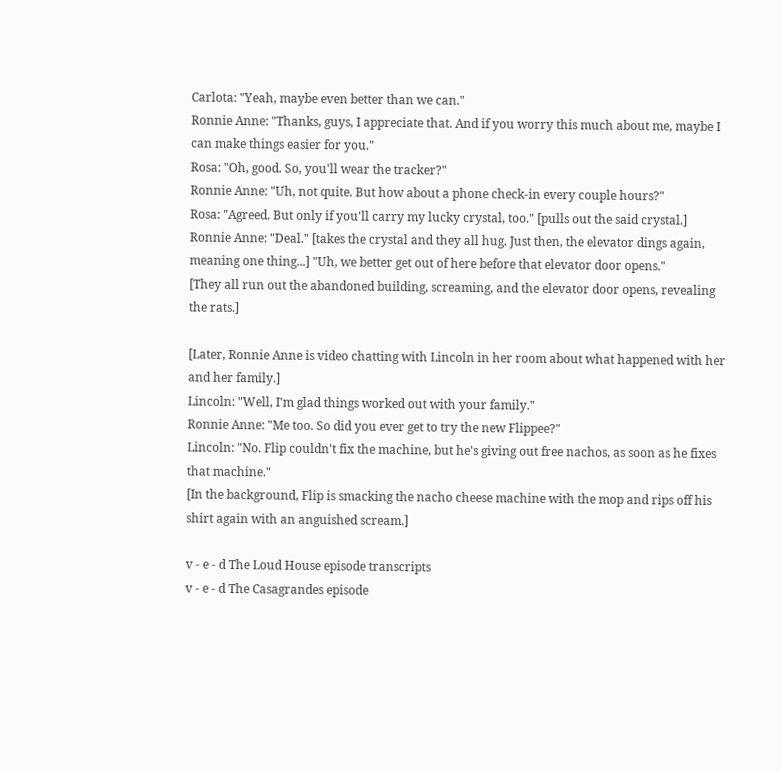Carlota: "Yeah, maybe even better than we can."
Ronnie Anne: "Thanks, guys, I appreciate that. And if you worry this much about me, maybe I can make things easier for you."
Rosa: "Oh, good. So, you'll wear the tracker?"
Ronnie Anne: "Uh, not quite. But how about a phone check-in every couple hours?"
Rosa: "Agreed. But only if you'll carry my lucky crystal, too." [pulls out the said crystal.]
Ronnie Anne: "Deal." [takes the crystal and they all hug. Just then, the elevator dings again, meaning one thing...] "Uh, we better get out of here before that elevator door opens."
[They all run out the abandoned building, screaming, and the elevator door opens, revealing the rats.]

[Later, Ronnie Anne is video chatting with Lincoln in her room about what happened with her and her family.]
Lincoln: "Well, I'm glad things worked out with your family."
Ronnie Anne: "Me too. So did you ever get to try the new Flippee?"
Lincoln: "No. Flip couldn't fix the machine, but he's giving out free nachos, as soon as he fixes that machine."
[In the background, Flip is smacking the nacho cheese machine with the mop and rips off his shirt again with an anguished scream.]

v - e - d The Loud House episode transcripts
v - e - d The Casagrandes episode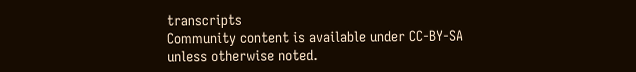transcripts
Community content is available under CC-BY-SA unless otherwise noted.